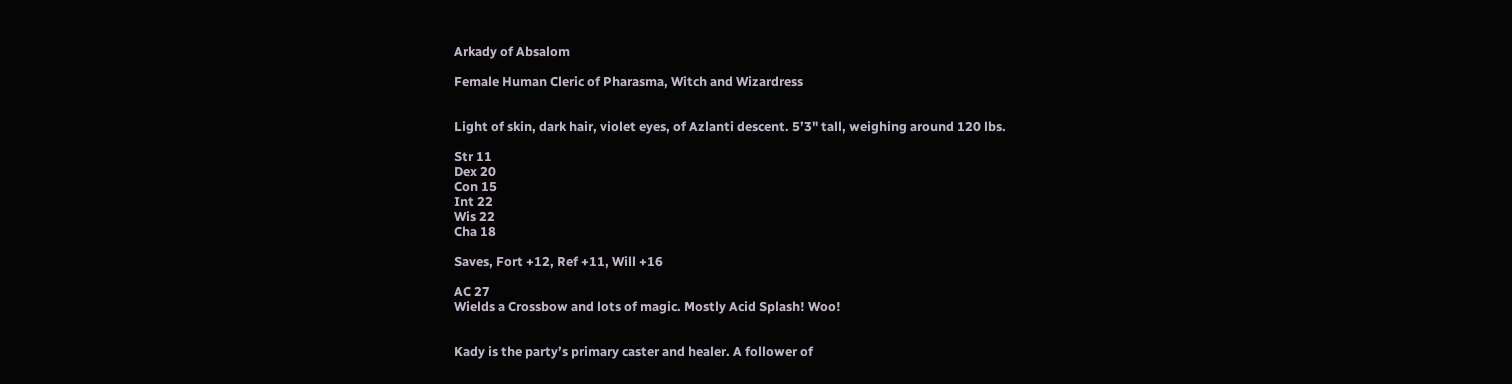Arkady of Absalom

Female Human Cleric of Pharasma, Witch and Wizardress


Light of skin, dark hair, violet eyes, of Azlanti descent. 5’3" tall, weighing around 120 lbs.

Str 11
Dex 20
Con 15
Int 22
Wis 22
Cha 18

Saves, Fort +12, Ref +11, Will +16

AC 27
Wields a Crossbow and lots of magic. Mostly Acid Splash! Woo!


Kady is the party’s primary caster and healer. A follower of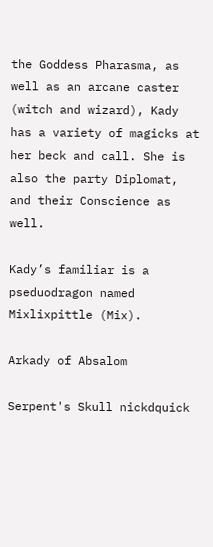the Goddess Pharasma, as well as an arcane caster (witch and wizard), Kady has a variety of magicks at her beck and call. She is also the party Diplomat, and their Conscience as well.

Kady’s familiar is a pseduodragon named Mixlixpittle (Mix).

Arkady of Absalom

Serpent's Skull nickdquick